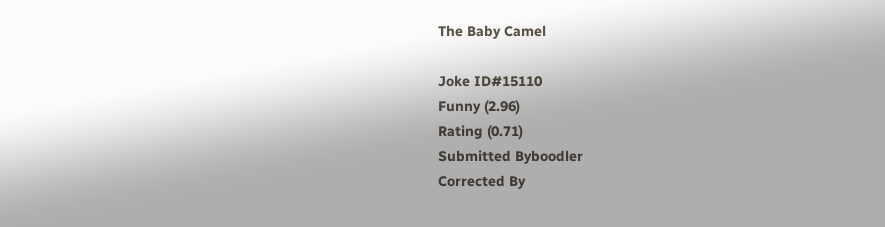The Baby Camel

Joke ID#15110
Funny (2.96)
Rating (0.71)
Submitted Byboodler
Corrected By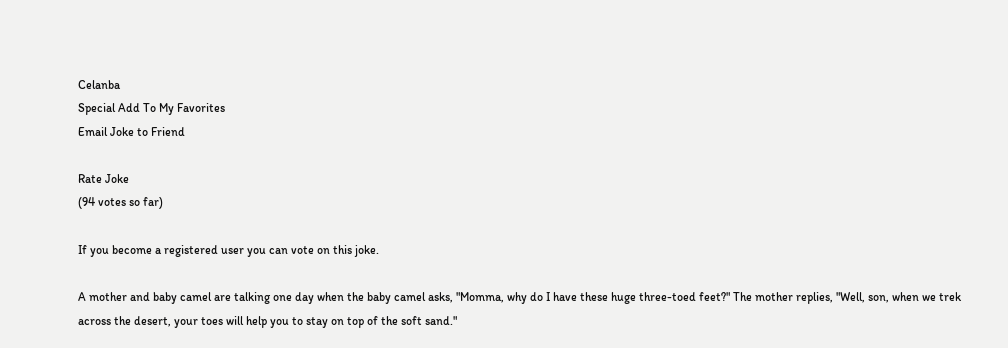Celanba
Special Add To My Favorites
Email Joke to Friend

Rate Joke
(94 votes so far)

If you become a registered user you can vote on this joke.

A mother and baby camel are talking one day when the baby camel asks, "Momma, why do I have these huge three-toed feet?" The mother replies, "Well, son, when we trek across the desert, your toes will help you to stay on top of the soft sand."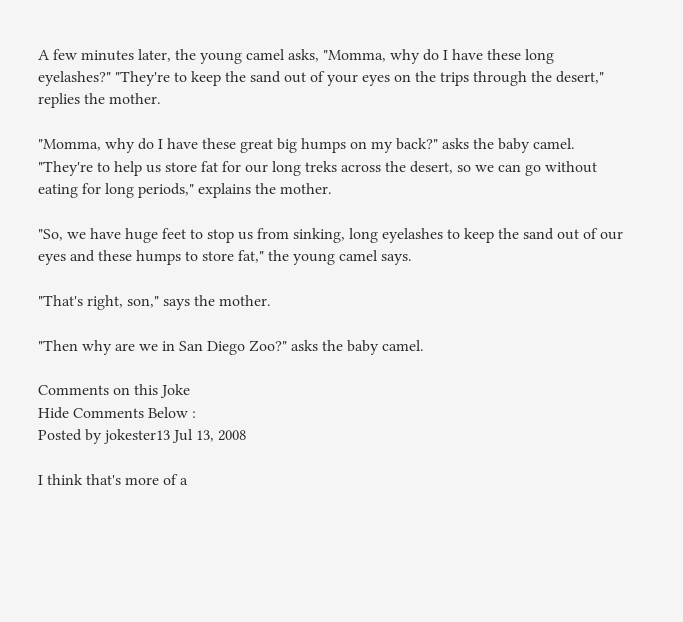A few minutes later, the young camel asks, "Momma, why do I have these long eyelashes?" "They're to keep the sand out of your eyes on the trips through the desert," replies the mother.

"Momma, why do I have these great big humps on my back?" asks the baby camel. "They're to help us store fat for our long treks across the desert, so we can go without eating for long periods," explains the mother.

"So, we have huge feet to stop us from sinking, long eyelashes to keep the sand out of our eyes and these humps to store fat," the young camel says.

"That's right, son," says the mother.

"Then why are we in San Diego Zoo?" asks the baby camel.

Comments on this Joke
Hide Comments Below :
Posted by jokester13 Jul 13, 2008

I think that's more of a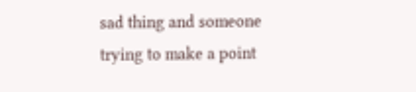sad thing and someone trying to make a point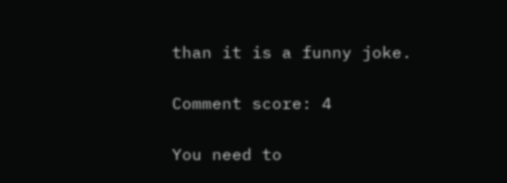than it is a funny joke.

Comment score: 4

You need to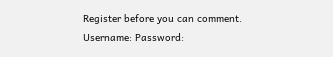Register before you can comment.
Username: Password: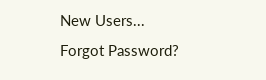New Users...      Forgot Password?